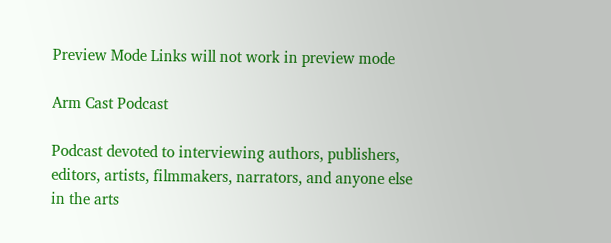Preview Mode Links will not work in preview mode

Arm Cast Podcast

Podcast devoted to interviewing authors, publishers, editors, artists, filmmakers, narrators, and anyone else in the arts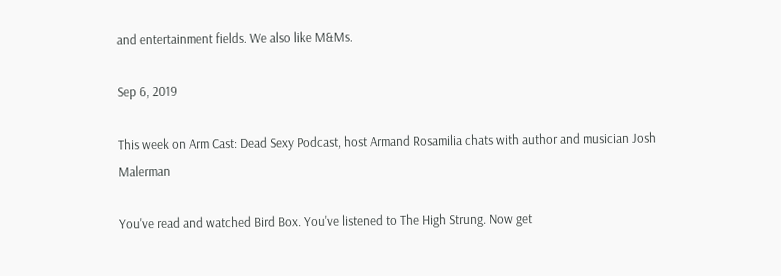and entertainment fields. We also like M&Ms.

Sep 6, 2019

This week on Arm Cast: Dead Sexy Podcast, host Armand Rosamilia chats with author and musician Josh Malerman

You've read and watched Bird Box. You've listened to The High Strung. Now get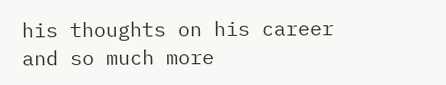his thoughts on his career and so much more